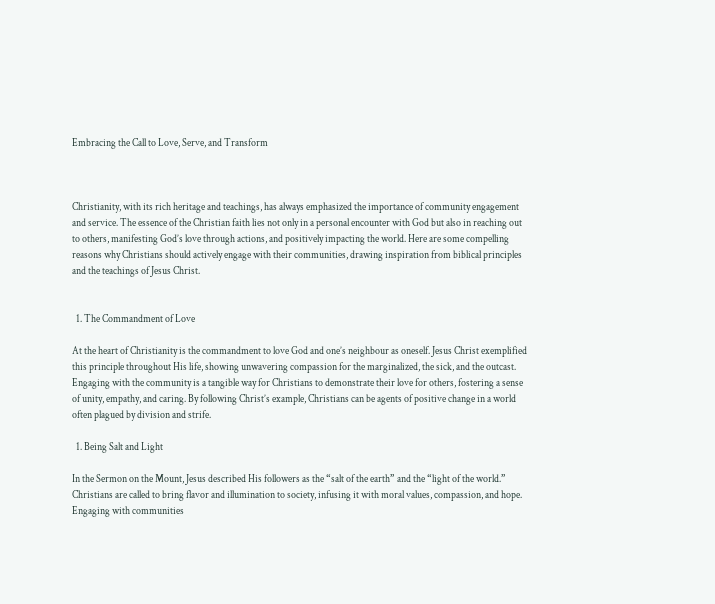Embracing the Call to Love, Serve, and Transform



Christianity, with its rich heritage and teachings, has always emphasized the importance of community engagement and service. The essence of the Christian faith lies not only in a personal encounter with God but also in reaching out to others, manifesting God’s love through actions, and positively impacting the world. Here are some compelling reasons why Christians should actively engage with their communities, drawing inspiration from biblical principles and the teachings of Jesus Christ.


  1. The Commandment of Love

At the heart of Christianity is the commandment to love God and one’s neighbour as oneself. Jesus Christ exemplified this principle throughout His life, showing unwavering compassion for the marginalized, the sick, and the outcast. Engaging with the community is a tangible way for Christians to demonstrate their love for others, fostering a sense of unity, empathy, and caring. By following Christ’s example, Christians can be agents of positive change in a world often plagued by division and strife.

  1. Being Salt and Light

In the Sermon on the Mount, Jesus described His followers as the “salt of the earth” and the “light of the world.” Christians are called to bring flavor and illumination to society, infusing it with moral values, compassion, and hope. Engaging with communities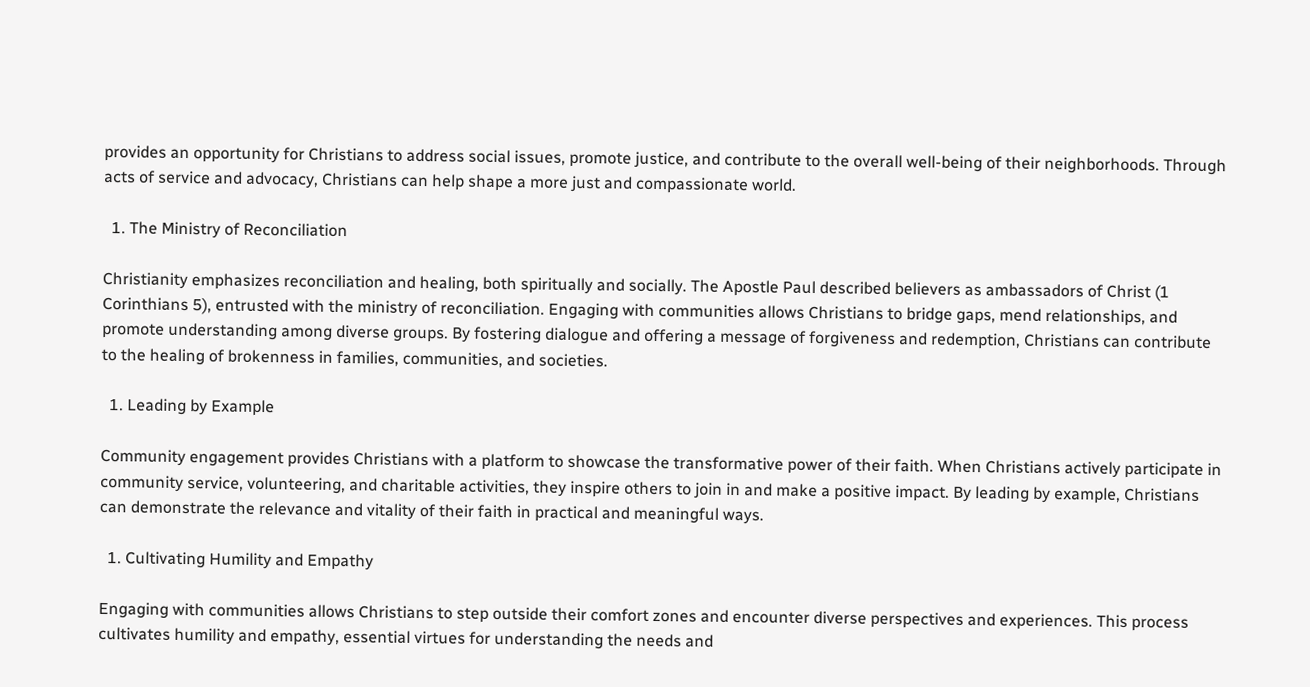provides an opportunity for Christians to address social issues, promote justice, and contribute to the overall well-being of their neighborhoods. Through acts of service and advocacy, Christians can help shape a more just and compassionate world.

  1. The Ministry of Reconciliation

Christianity emphasizes reconciliation and healing, both spiritually and socially. The Apostle Paul described believers as ambassadors of Christ (1 Corinthians 5), entrusted with the ministry of reconciliation. Engaging with communities allows Christians to bridge gaps, mend relationships, and promote understanding among diverse groups. By fostering dialogue and offering a message of forgiveness and redemption, Christians can contribute to the healing of brokenness in families, communities, and societies.

  1. Leading by Example

Community engagement provides Christians with a platform to showcase the transformative power of their faith. When Christians actively participate in community service, volunteering, and charitable activities, they inspire others to join in and make a positive impact. By leading by example, Christians can demonstrate the relevance and vitality of their faith in practical and meaningful ways.

  1. Cultivating Humility and Empathy

Engaging with communities allows Christians to step outside their comfort zones and encounter diverse perspectives and experiences. This process cultivates humility and empathy, essential virtues for understanding the needs and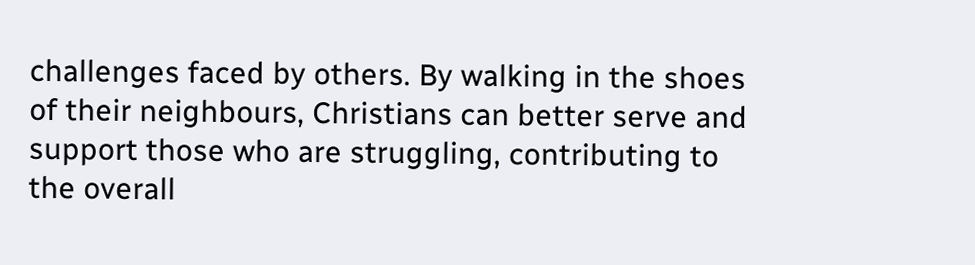challenges faced by others. By walking in the shoes of their neighbours, Christians can better serve and support those who are struggling, contributing to the overall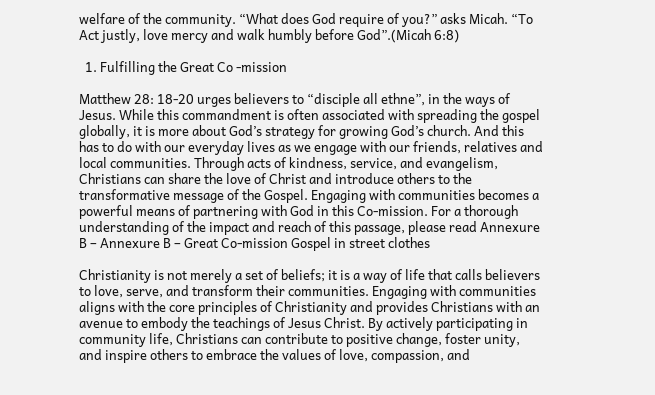welfare of the community. “What does God require of you?” asks Micah. “To Act justly, love mercy and walk humbly before God”.(Micah 6:8)

  1. Fulfilling the Great Co -mission

Matthew 28: 18-20 urges believers to “disciple all ethne”, in the ways of Jesus. While this commandment is often associated with spreading the gospel globally, it is more about God’s strategy for growing God’s church. And this has to do with our everyday lives as we engage with our friends, relatives and local communities. Through acts of kindness, service, and evangelism, Christians can share the love of Christ and introduce others to the transformative message of the Gospel. Engaging with communities becomes a powerful means of partnering with God in this Co-mission. For a thorough understanding of the impact and reach of this passage, please read Annexure B – Annexure B – Great Co-mission Gospel in street clothes

Christianity is not merely a set of beliefs; it is a way of life that calls believers to love, serve, and transform their communities. Engaging with communities aligns with the core principles of Christianity and provides Christians with an avenue to embody the teachings of Jesus Christ. By actively participating in community life, Christians can contribute to positive change, foster unity, and inspire others to embrace the values of love, compassion, and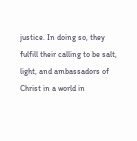justice. In doing so, they fulfill their calling to be salt, light, and ambassadors of Christ in a world in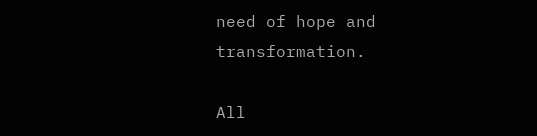need of hope and transformation.

All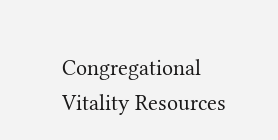Congregational Vitality Resources